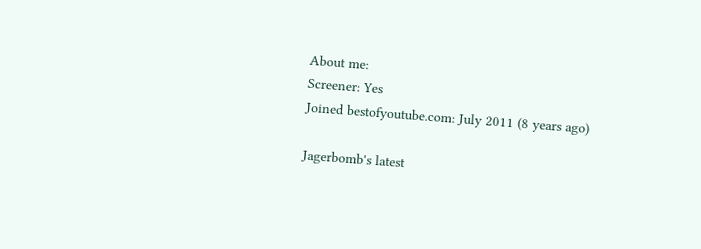About me:
Screener: Yes
Joined bestofyoutube.com: July 2011 (8 years ago)

Jagerbomb's latest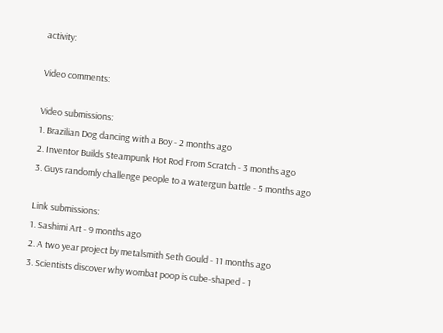activity:

Video comments:

Video submissions:
1. Brazilian Dog dancing with a Boy - 2 months ago
2. Inventor Builds Steampunk Hot Rod From Scratch - 3 months ago
3. Guys randomly challenge people to a watergun battle - 5 months ago

Link submissions:
1. Sashimi Art - 9 months ago
2. A two year project by metalsmith Seth Gould - 11 months ago
3. Scientists discover why wombat poop is cube-shaped - 1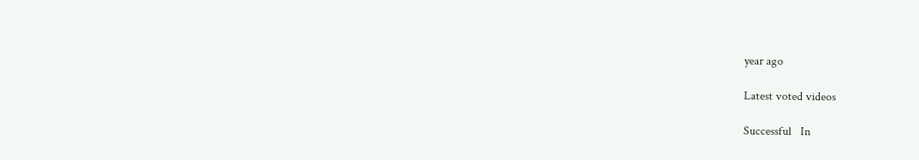year ago

Latest voted videos

Successful   In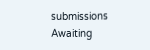submissions   Awaiting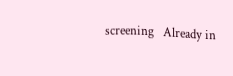screening   Already in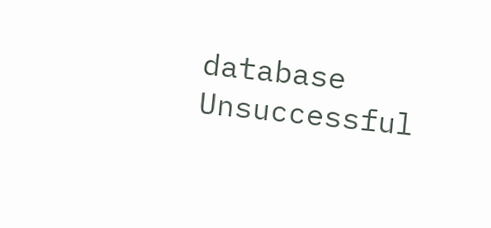database   Unsuccessful